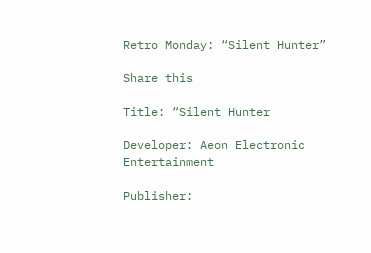Retro Monday: “Silent Hunter”

Share this

Title: “Silent Hunter

Developer: Aeon Electronic Entertainment

Publisher: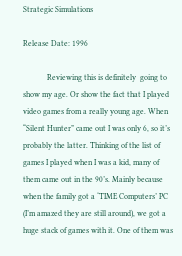Strategic Simulations

Release Date: 1996

            Reviewing this is definitely  going to show my age. Or show the fact that I played video games from a really young age. When “Silent Hunter” came out I was only 6, so it’s probably the latter. Thinking of the list of games I played when I was a kid, many of them came out in the 90’s. Mainly because when the family got a ‘TIME Computers’ PC (I’m amazed they are still around), we got a huge stack of games with it. One of them was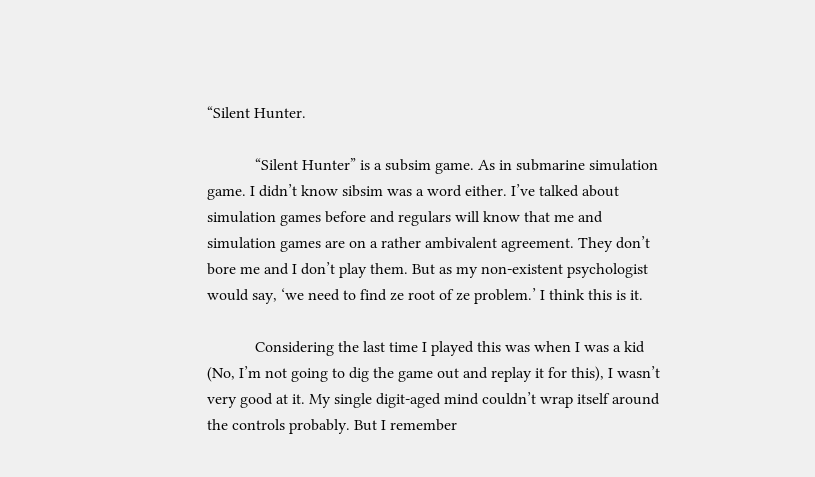“Silent Hunter.

            “Silent Hunter” is a subsim game. As in submarine simulation game. I didn’t know sibsim was a word either. I’ve talked about simulation games before and regulars will know that me and simulation games are on a rather ambivalent agreement. They don’t bore me and I don’t play them. But as my non-existent psychologist would say, ‘we need to find ze root of ze problem.’ I think this is it.

            Considering the last time I played this was when I was a kid (No, I’m not going to dig the game out and replay it for this), I wasn’t very good at it. My single digit-aged mind couldn’t wrap itself around the controls probably. But I remember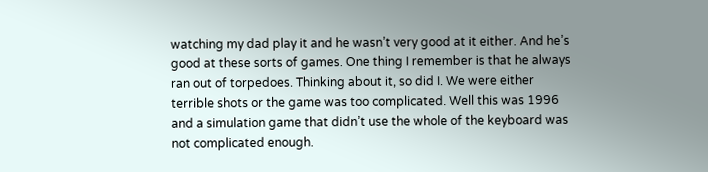watching my dad play it and he wasn’t very good at it either. And he’s good at these sorts of games. One thing I remember is that he always ran out of torpedoes. Thinking about it, so did I. We were either terrible shots or the game was too complicated. Well this was 1996 and a simulation game that didn’t use the whole of the keyboard was not complicated enough.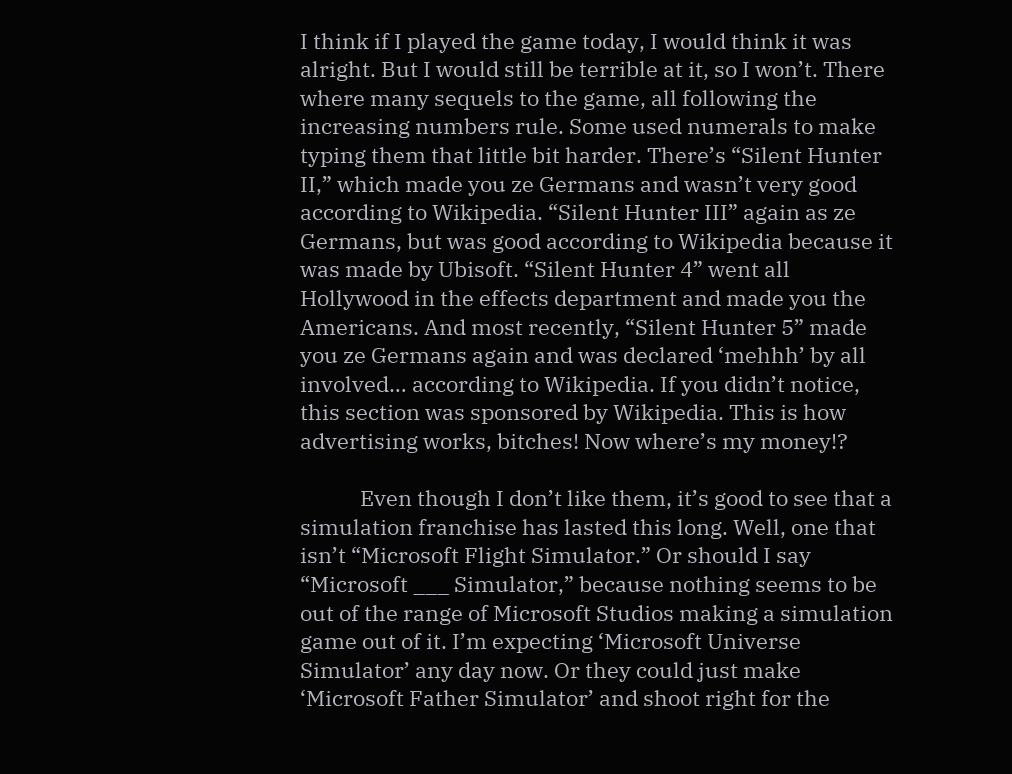I think if I played the game today, I would think it was alright. But I would still be terrible at it, so I won’t. There where many sequels to the game, all following the increasing numbers rule. Some used numerals to make typing them that little bit harder. There’s “Silent Hunter II,” which made you ze Germans and wasn’t very good according to Wikipedia. “Silent Hunter III” again as ze Germans, but was good according to Wikipedia because it was made by Ubisoft. “Silent Hunter 4” went all Hollywood in the effects department and made you the Americans. And most recently, “Silent Hunter 5” made you ze Germans again and was declared ‘mehhh’ by all involved… according to Wikipedia. If you didn’t notice, this section was sponsored by Wikipedia. This is how advertising works, bitches! Now where’s my money!?

            Even though I don’t like them, it’s good to see that a simulation franchise has lasted this long. Well, one that isn’t “Microsoft Flight Simulator.” Or should I say “Microsoft ___ Simulator,” because nothing seems to be out of the range of Microsoft Studios making a simulation game out of it. I’m expecting ‘Microsoft Universe Simulator’ any day now. Or they could just make ‘Microsoft Father Simulator’ and shoot right for the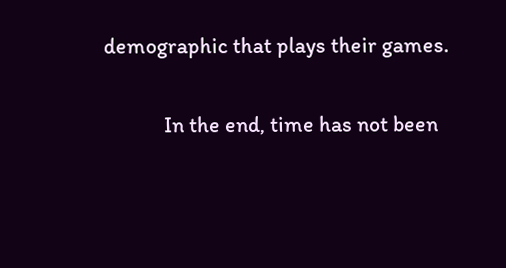demographic that plays their games.

            In the end, time has not been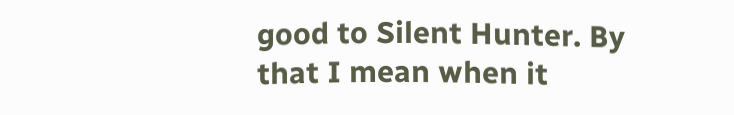good to Silent Hunter. By that I mean when it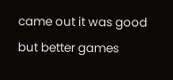came out it was good but better games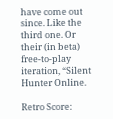have come out since. Like the third one. Or their (in beta) free-to-play iteration, “Silent Hunter Online.

Retro Score: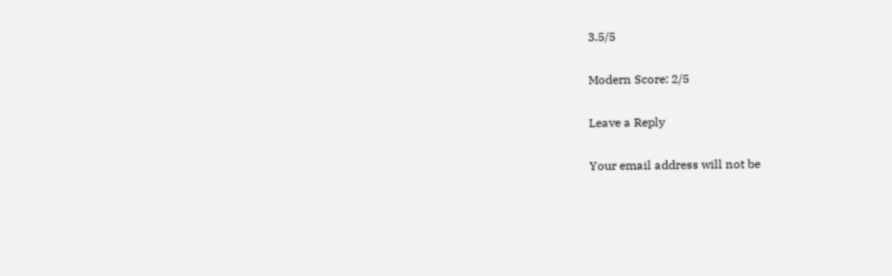3.5/5

Modern Score: 2/5

Leave a Reply

Your email address will not be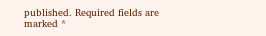published. Required fields are marked *